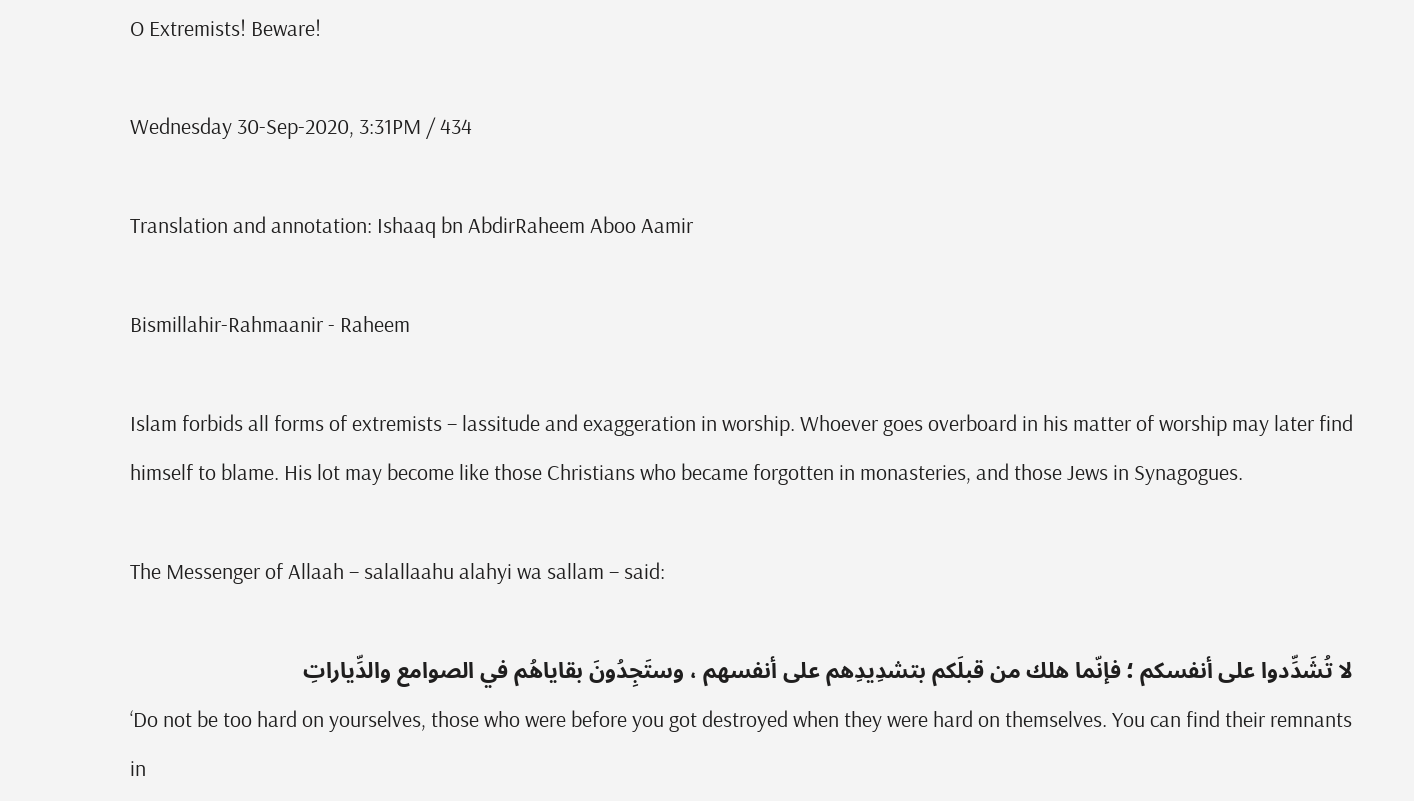O Extremists! Beware!

Wednesday 30-Sep-2020, 3:31PM / 434

Translation and annotation: Ishaaq bn AbdirRaheem Aboo Aamir

Bismillahir-Rahmaanir - Raheem

Islam forbids all forms of extremists – lassitude and exaggeration in worship. Whoever goes overboard in his matter of worship may later find himself to blame. His lot may become like those Christians who became forgotten in monasteries, and those Jews in Synagogues.

The Messenger of Allaah – salallaahu alahyi wa sallam – said:

لا تُشَدِّدوا على أنفسكم ؛ فإنّما هلك من قبلَكم بتشدِيدِهم على أنفسهم ، وستَجِدُونَ بقاياهُم في الصوامع والدِّياراتِ
‘Do not be too hard on yourselves, those who were before you got destroyed when they were hard on themselves. You can find their remnants in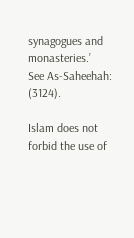synagogues and monasteries.’
See As-Saheehah: (3124).

Islam does not forbid the use of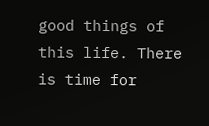good things of this life. There is time for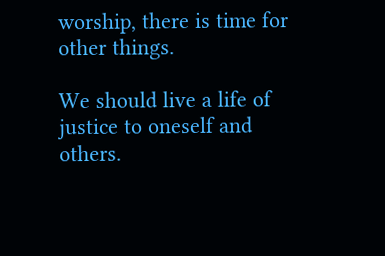worship, there is time for other things.

We should live a life of justice to oneself and others.